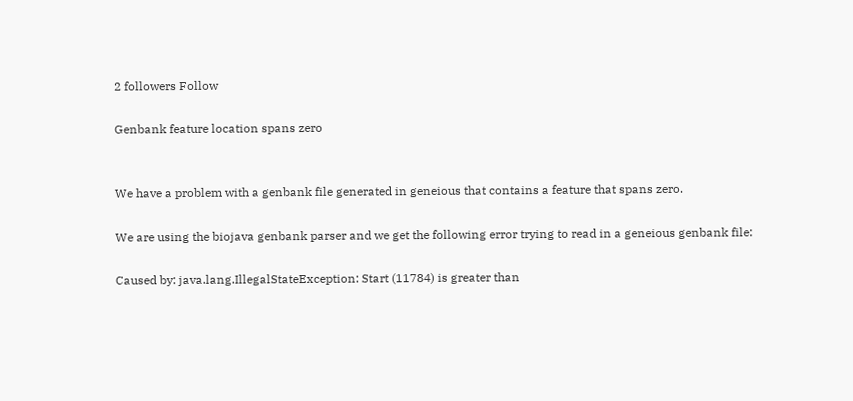2 followers Follow

Genbank feature location spans zero


We have a problem with a genbank file generated in geneious that contains a feature that spans zero.

We are using the biojava genbank parser and we get the following error trying to read in a geneious genbank file:

Caused by: java.lang.IllegalStateException: Start (11784) is greater than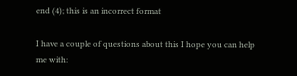end (4); this is an incorrect format

I have a couple of questions about this I hope you can help me with: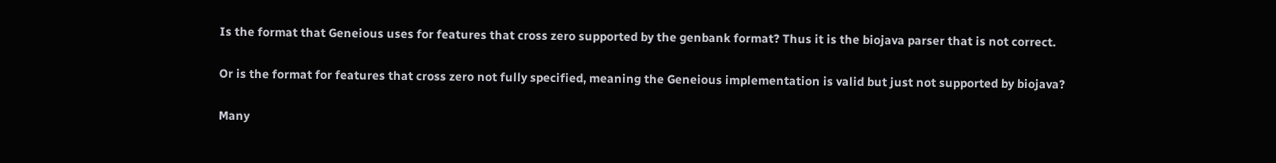Is the format that Geneious uses for features that cross zero supported by the genbank format? Thus it is the biojava parser that is not correct.

Or is the format for features that cross zero not fully specified, meaning the Geneious implementation is valid but just not supported by biojava?

Many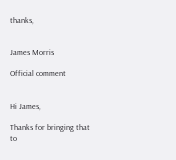thanks,


James Morris

Official comment


Hi James,

Thanks for bringing that to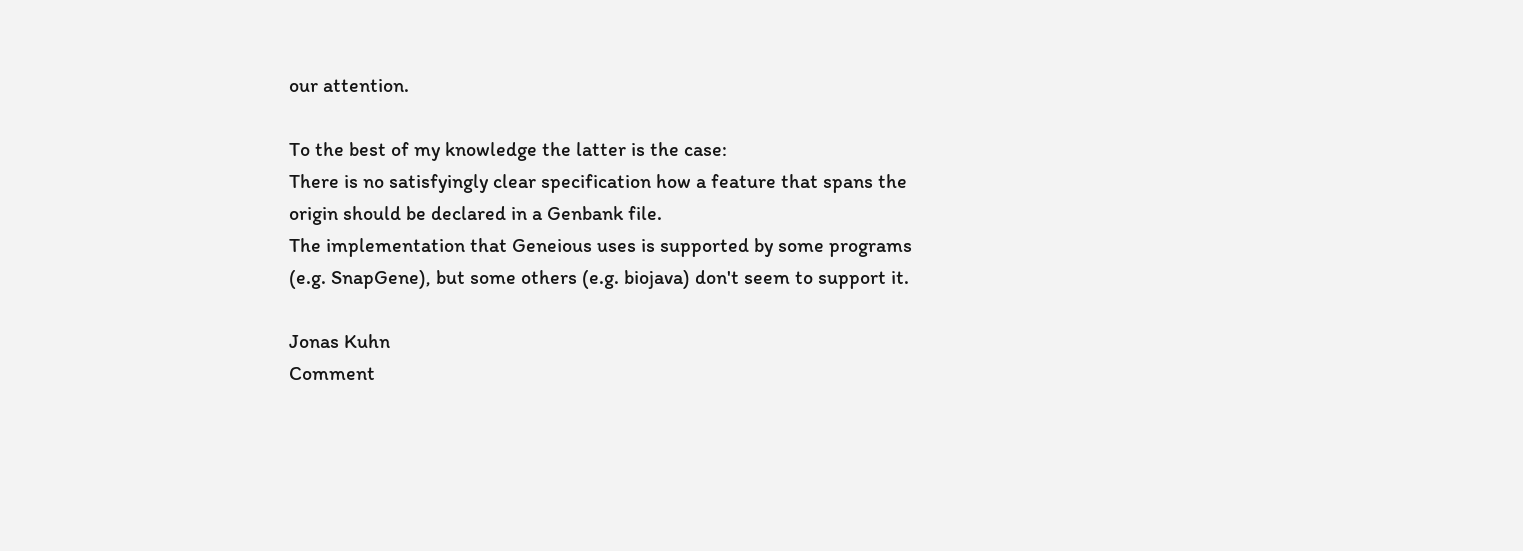our attention.

To the best of my knowledge the latter is the case:
There is no satisfyingly clear specification how a feature that spans the origin should be declared in a Genbank file.
The implementation that Geneious uses is supported by some programs (e.g. SnapGene), but some others (e.g. biojava) don't seem to support it.

Jonas Kuhn
Comment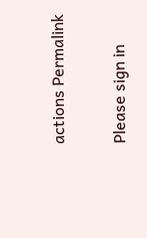actions Permalink

Please sign in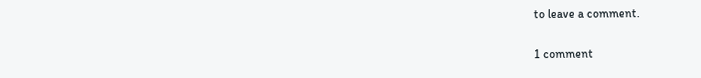to leave a comment.

1 comment